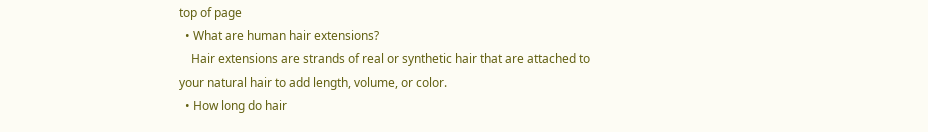top of page
  • What are human hair extensions?
    Hair extensions are strands of real or synthetic hair that are attached to your natural hair to add length, volume, or color.
  • How long do hair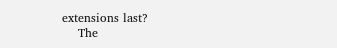extensions last?
    The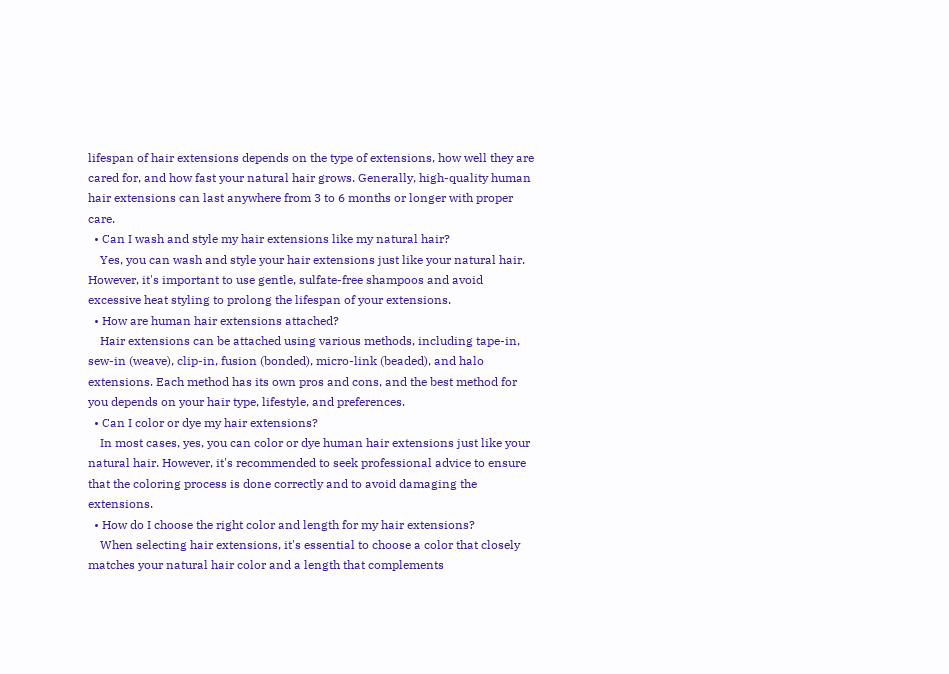lifespan of hair extensions depends on the type of extensions, how well they are cared for, and how fast your natural hair grows. Generally, high-quality human hair extensions can last anywhere from 3 to 6 months or longer with proper care.
  • Can I wash and style my hair extensions like my natural hair?
    Yes, you can wash and style your hair extensions just like your natural hair. However, it's important to use gentle, sulfate-free shampoos and avoid excessive heat styling to prolong the lifespan of your extensions.
  • How are human hair extensions attached?
    Hair extensions can be attached using various methods, including tape-in, sew-in (weave), clip-in, fusion (bonded), micro-link (beaded), and halo extensions. Each method has its own pros and cons, and the best method for you depends on your hair type, lifestyle, and preferences.
  • Can I color or dye my hair extensions?
    In most cases, yes, you can color or dye human hair extensions just like your natural hair. However, it's recommended to seek professional advice to ensure that the coloring process is done correctly and to avoid damaging the extensions.
  • How do I choose the right color and length for my hair extensions?
    When selecting hair extensions, it's essential to choose a color that closely matches your natural hair color and a length that complements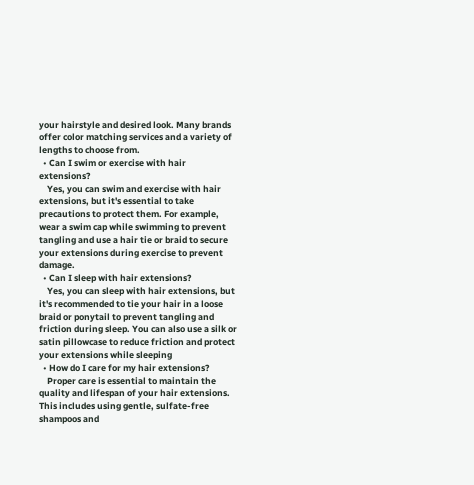your hairstyle and desired look. Many brands offer color matching services and a variety of lengths to choose from.
  • Can I swim or exercise with hair extensions?
    Yes, you can swim and exercise with hair extensions, but it's essential to take precautions to protect them. For example, wear a swim cap while swimming to prevent tangling and use a hair tie or braid to secure your extensions during exercise to prevent damage.
  • Can I sleep with hair extensions?
    Yes, you can sleep with hair extensions, but it's recommended to tie your hair in a loose braid or ponytail to prevent tangling and friction during sleep. You can also use a silk or satin pillowcase to reduce friction and protect your extensions while sleeping
  • How do I care for my hair extensions?
    Proper care is essential to maintain the quality and lifespan of your hair extensions. This includes using gentle, sulfate-free shampoos and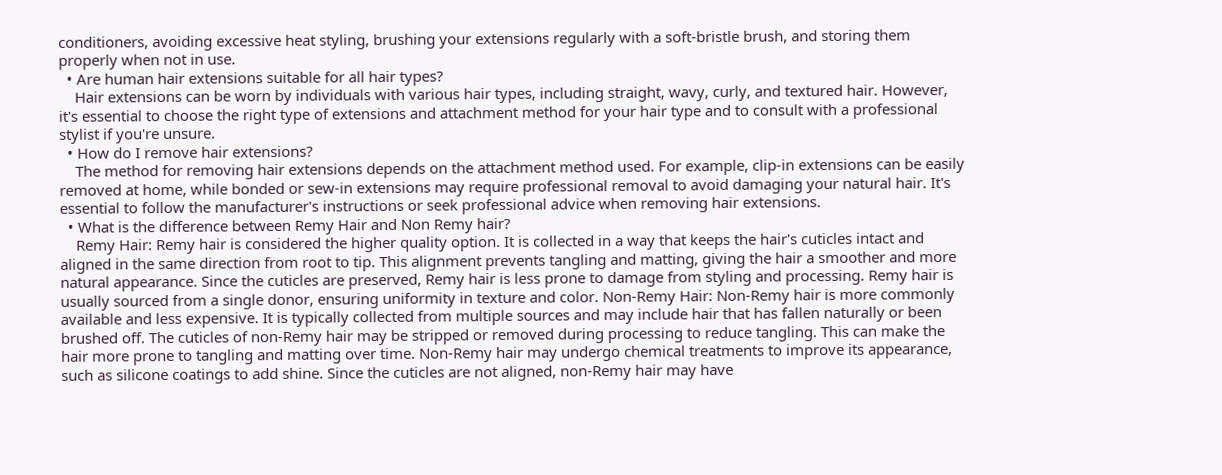conditioners, avoiding excessive heat styling, brushing your extensions regularly with a soft-bristle brush, and storing them properly when not in use.
  • Are human hair extensions suitable for all hair types?
    Hair extensions can be worn by individuals with various hair types, including straight, wavy, curly, and textured hair. However, it's essential to choose the right type of extensions and attachment method for your hair type and to consult with a professional stylist if you're unsure.
  • How do I remove hair extensions?
    The method for removing hair extensions depends on the attachment method used. For example, clip-in extensions can be easily removed at home, while bonded or sew-in extensions may require professional removal to avoid damaging your natural hair. It's essential to follow the manufacturer's instructions or seek professional advice when removing hair extensions.
  • What is the difference between Remy Hair and Non Remy hair?
    Remy Hair: Remy hair is considered the higher quality option. It is collected in a way that keeps the hair's cuticles intact and aligned in the same direction from root to tip. This alignment prevents tangling and matting, giving the hair a smoother and more natural appearance. Since the cuticles are preserved, Remy hair is less prone to damage from styling and processing. Remy hair is usually sourced from a single donor, ensuring uniformity in texture and color. Non-Remy Hair: Non-Remy hair is more commonly available and less expensive. It is typically collected from multiple sources and may include hair that has fallen naturally or been brushed off. The cuticles of non-Remy hair may be stripped or removed during processing to reduce tangling. This can make the hair more prone to tangling and matting over time. Non-Remy hair may undergo chemical treatments to improve its appearance, such as silicone coatings to add shine. Since the cuticles are not aligned, non-Remy hair may have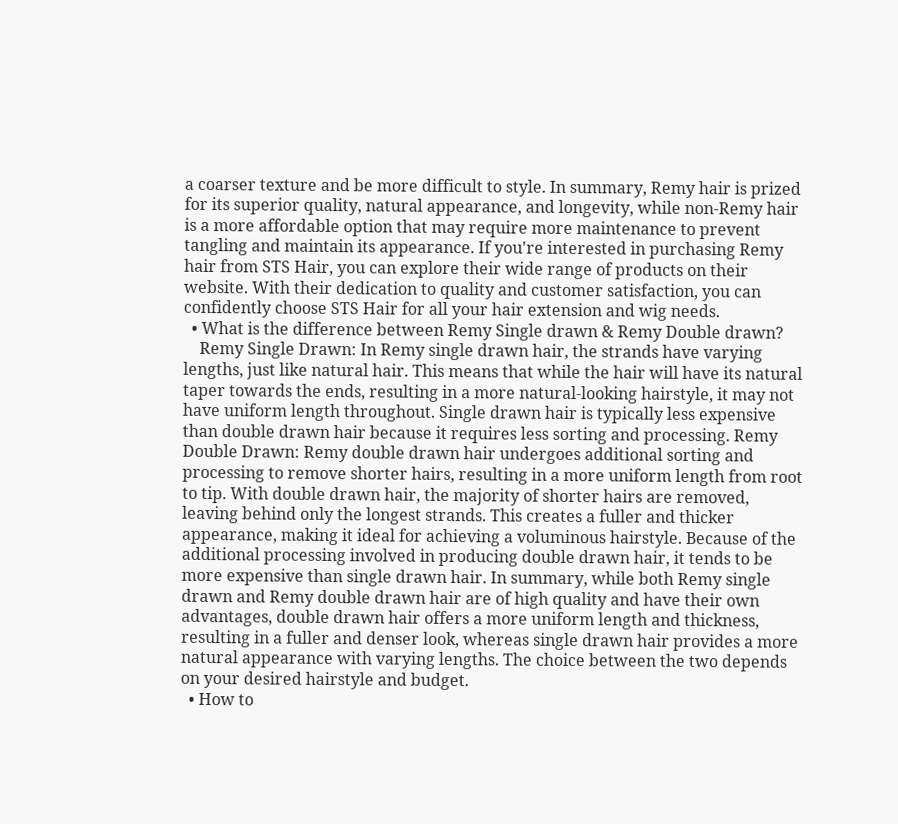a coarser texture and be more difficult to style. In summary, Remy hair is prized for its superior quality, natural appearance, and longevity, while non-Remy hair is a more affordable option that may require more maintenance to prevent tangling and maintain its appearance. If you're interested in purchasing Remy hair from STS Hair, you can explore their wide range of products on their website. With their dedication to quality and customer satisfaction, you can confidently choose STS Hair for all your hair extension and wig needs.
  • What is the difference between Remy Single drawn & Remy Double drawn?
    Remy Single Drawn: In Remy single drawn hair, the strands have varying lengths, just like natural hair. This means that while the hair will have its natural taper towards the ends, resulting in a more natural-looking hairstyle, it may not have uniform length throughout. Single drawn hair is typically less expensive than double drawn hair because it requires less sorting and processing. Remy Double Drawn: Remy double drawn hair undergoes additional sorting and processing to remove shorter hairs, resulting in a more uniform length from root to tip. With double drawn hair, the majority of shorter hairs are removed, leaving behind only the longest strands. This creates a fuller and thicker appearance, making it ideal for achieving a voluminous hairstyle. Because of the additional processing involved in producing double drawn hair, it tends to be more expensive than single drawn hair. In summary, while both Remy single drawn and Remy double drawn hair are of high quality and have their own advantages, double drawn hair offers a more uniform length and thickness, resulting in a fuller and denser look, whereas single drawn hair provides a more natural appearance with varying lengths. The choice between the two depends on your desired hairstyle and budget.
  • How to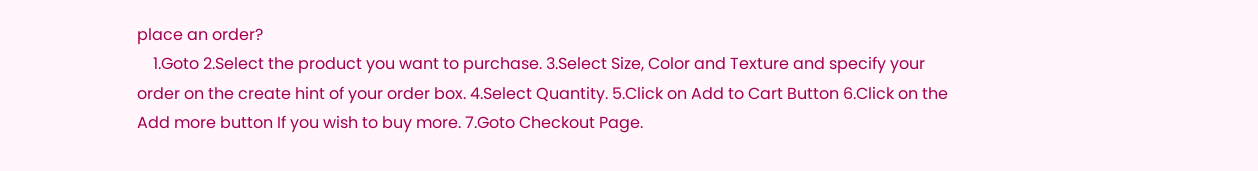place an order?
    1.Goto 2.Select the product you want to purchase. 3.Select Size, Color and Texture and specify your order on the create hint of your order box. 4.Select Quantity. 5.Click on Add to Cart Button 6.Click on the Add more button If you wish to buy more. 7.Goto Checkout Page.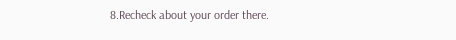8.Recheck about your order there.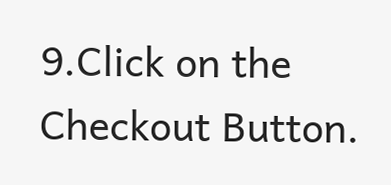9.Click on the Checkout Button.